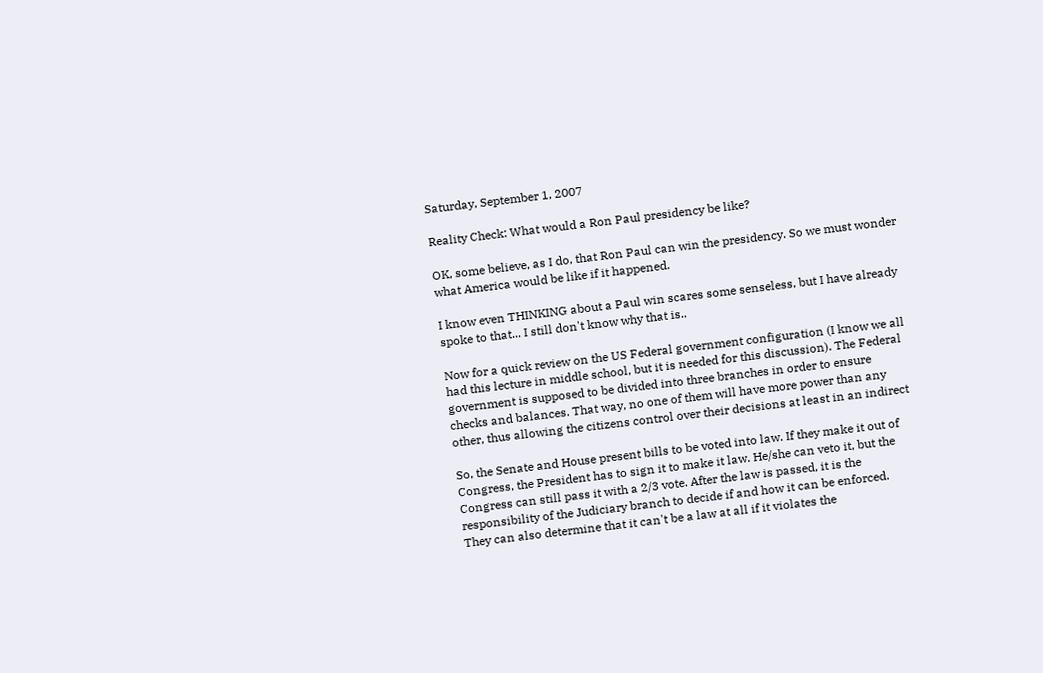Saturday, September 1, 2007

Reality Check: What would a Ron Paul presidency be like?

OK, some believe, as I do, that Ron Paul can win the presidency. So we must wonder
what America would be like if it happened.

I know even THINKING about a Paul win scares some senseless, but I have already
spoke to that... I still don't know why that is..

Now for a quick review on the US Federal government configuration (I know we all
had this lecture in middle school, but it is needed for this discussion). The Federal
government is supposed to be divided into three branches in order to ensure
checks and balances. That way, no one of them will have more power than any
other, thus allowing the citizens control over their decisions at least in an indirect

So, the Senate and House present bills to be voted into law. If they make it out of
Congress, the President has to sign it to make it law. He/she can veto it, but the
Congress can still pass it with a 2/3 vote. After the law is passed, it is the
responsibility of the Judiciary branch to decide if and how it can be enforced.
They can also determine that it can't be a law at all if it violates the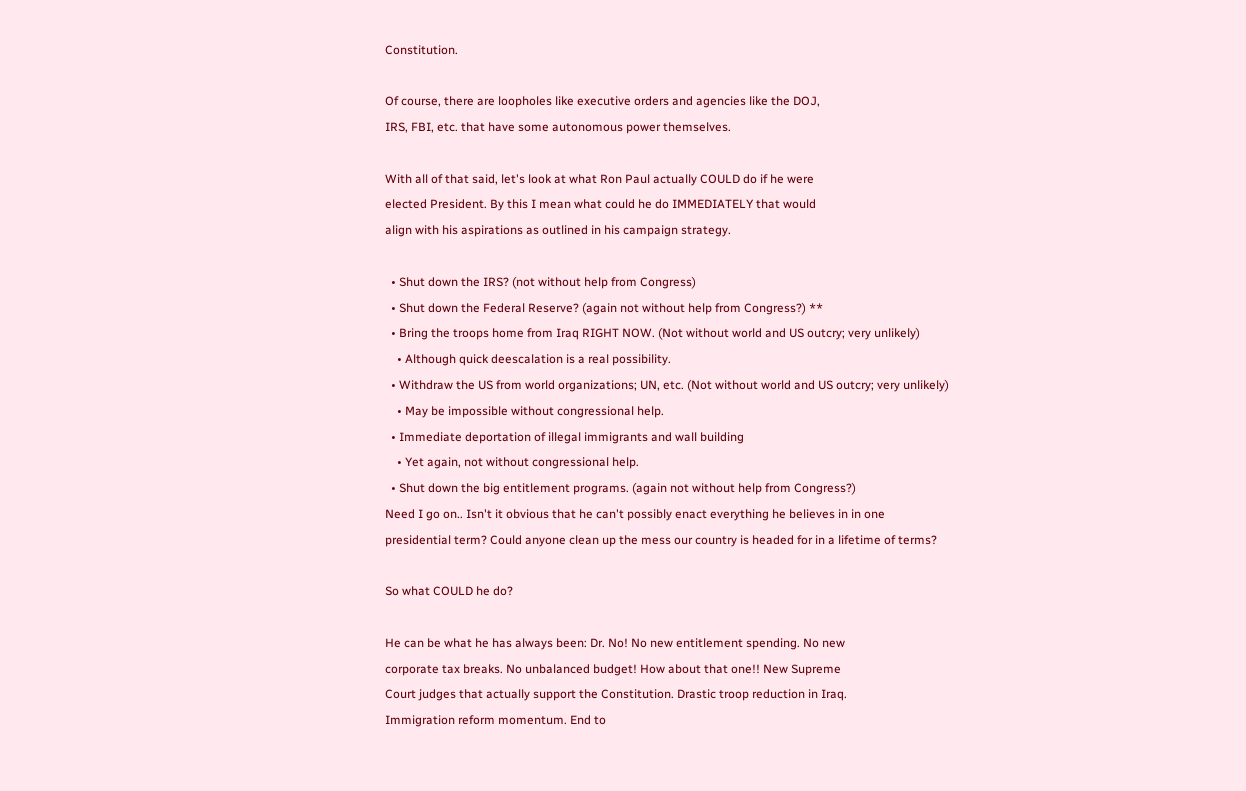Constitution.

Of course, there are loopholes like executive orders and agencies like the DOJ,
IRS, FBI, etc. that have some autonomous power themselves.

With all of that said, let's look at what Ron Paul actually COULD do if he were
elected President. By this I mean what could he do IMMEDIATELY that would
align with his aspirations as outlined in his campaign strategy.

  • Shut down the IRS? (not without help from Congress)
  • Shut down the Federal Reserve? (again not without help from Congress?) **
  • Bring the troops home from Iraq RIGHT NOW. (Not without world and US outcry; very unlikely)
    • Although quick deescalation is a real possibility.
  • Withdraw the US from world organizations; UN, etc. (Not without world and US outcry; very unlikely)
    • May be impossible without congressional help.
  • Immediate deportation of illegal immigrants and wall building
    • Yet again, not without congressional help.
  • Shut down the big entitlement programs. (again not without help from Congress?)
Need I go on.. Isn't it obvious that he can't possibly enact everything he believes in in one
presidential term? Could anyone clean up the mess our country is headed for in a lifetime of terms?

So what COULD he do?

He can be what he has always been: Dr. No! No new entitlement spending. No new
corporate tax breaks. No unbalanced budget! How about that one!! New Supreme
Court judges that actually support the Constitution. Drastic troop reduction in Iraq.
Immigration reform momentum. End to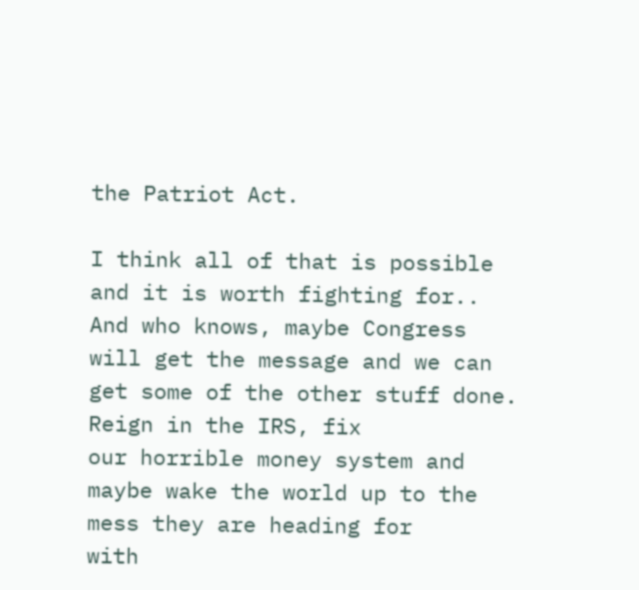the Patriot Act.

I think all of that is possible and it is worth fighting for.. And who knows, maybe Congress
will get the message and we can get some of the other stuff done. Reign in the IRS, fix
our horrible money system and maybe wake the world up to the mess they are heading for
with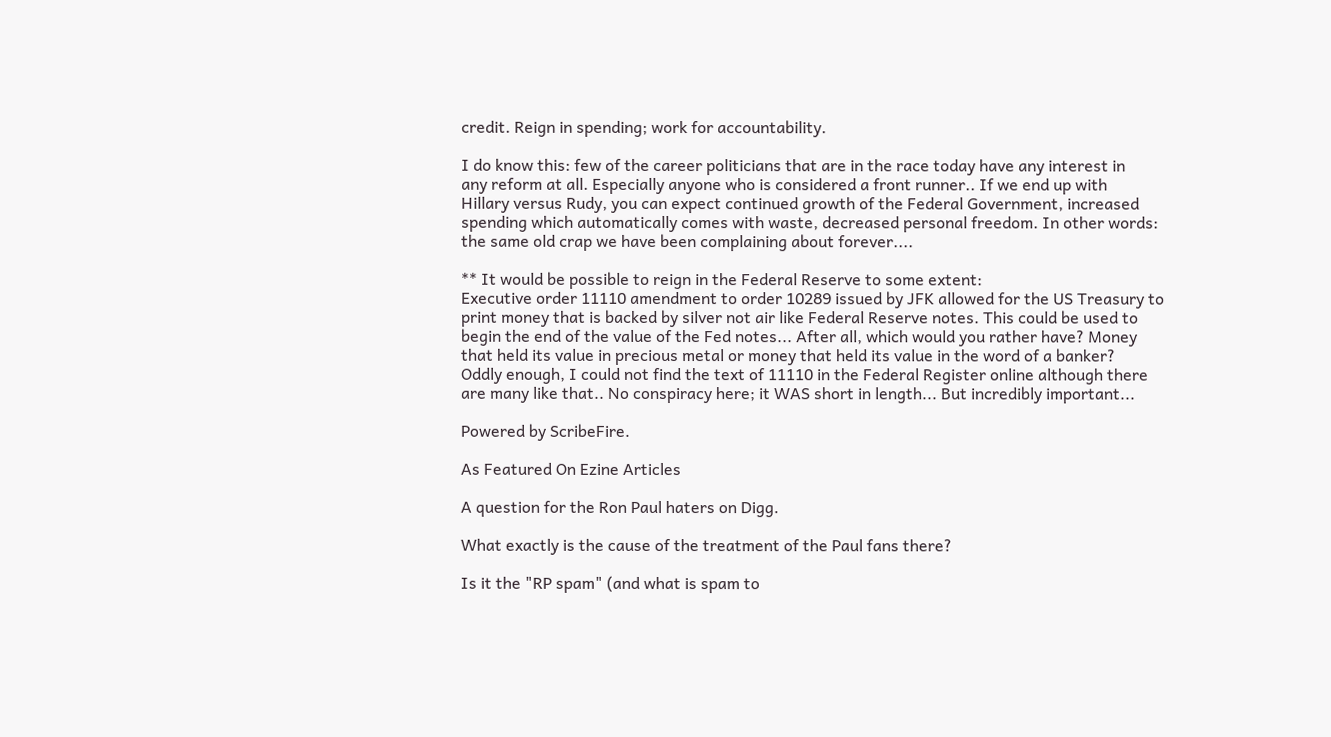credit. Reign in spending; work for accountability.

I do know this: few of the career politicians that are in the race today have any interest in
any reform at all. Especially anyone who is considered a front runner.. If we end up with
Hillary versus Rudy, you can expect continued growth of the Federal Government, increased
spending which automatically comes with waste, decreased personal freedom. In other words:
the same old crap we have been complaining about forever....

** It would be possible to reign in the Federal Reserve to some extent:
Executive order 11110 amendment to order 10289 issued by JFK allowed for the US Treasury to
print money that is backed by silver not air like Federal Reserve notes. This could be used to
begin the end of the value of the Fed notes... After all, which would you rather have? Money
that held its value in precious metal or money that held its value in the word of a banker?
Oddly enough, I could not find the text of 11110 in the Federal Register online although there
are many like that.. No conspiracy here; it WAS short in length... But incredibly important...

Powered by ScribeFire.

As Featured On Ezine Articles

A question for the Ron Paul haters on Digg.

What exactly is the cause of the treatment of the Paul fans there?

Is it the "RP spam" (and what is spam to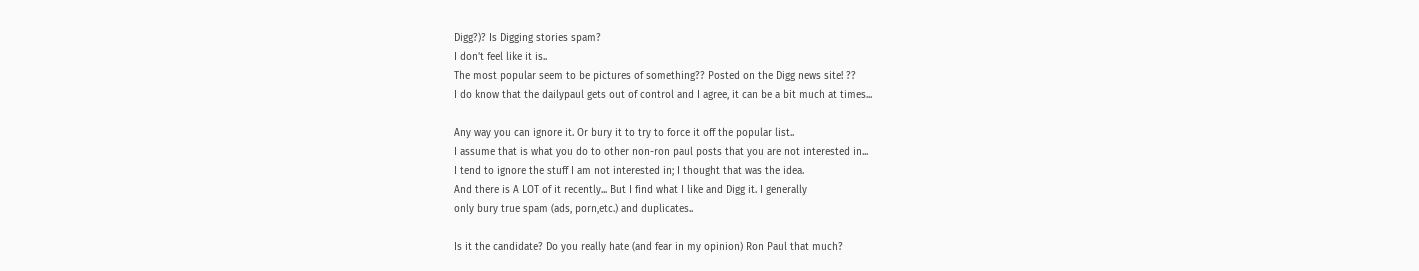Digg?)? Is Digging stories spam?
I don't feel like it is..
The most popular seem to be pictures of something?? Posted on the Digg news site! ??
I do know that the dailypaul gets out of control and I agree, it can be a bit much at times...

Any way you can ignore it. Or bury it to try to force it off the popular list..
I assume that is what you do to other non-ron paul posts that you are not interested in...
I tend to ignore the stuff I am not interested in; I thought that was the idea.
And there is A LOT of it recently... But I find what I like and Digg it. I generally
only bury true spam (ads, porn,etc.) and duplicates..

Is it the candidate? Do you really hate (and fear in my opinion) Ron Paul that much?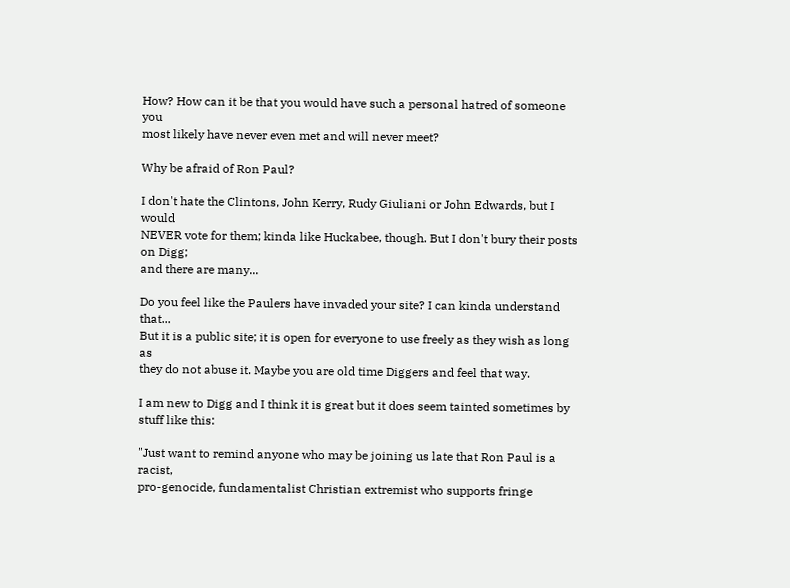How? How can it be that you would have such a personal hatred of someone you
most likely have never even met and will never meet?

Why be afraid of Ron Paul?

I don't hate the Clintons, John Kerry, Rudy Giuliani or John Edwards, but I would
NEVER vote for them; kinda like Huckabee, though. But I don't bury their posts on Digg;
and there are many...

Do you feel like the Paulers have invaded your site? I can kinda understand that...
But it is a public site; it is open for everyone to use freely as they wish as long as
they do not abuse it. Maybe you are old time Diggers and feel that way.

I am new to Digg and I think it is great but it does seem tainted sometimes by
stuff like this:

"Just want to remind anyone who may be joining us late that Ron Paul is a racist,
pro-genocide, fundamentalist Christian extremist who supports fringe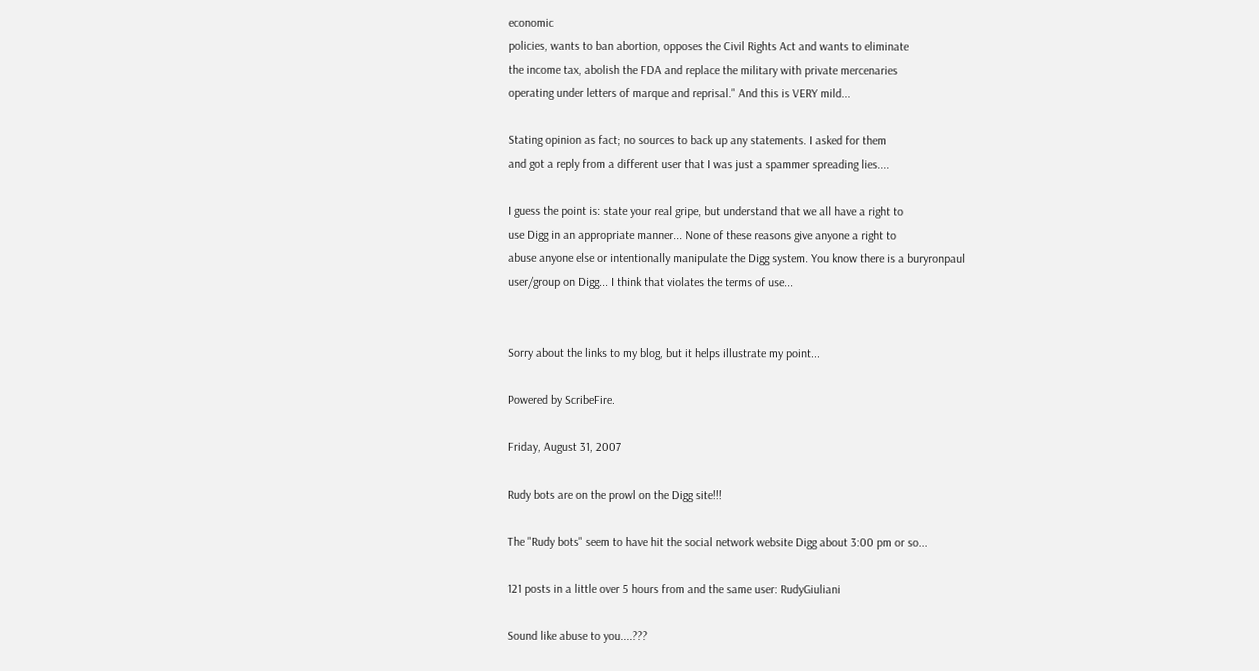economic
policies, wants to ban abortion, opposes the Civil Rights Act and wants to eliminate
the income tax, abolish the FDA and replace the military with private mercenaries
operating under letters of marque and reprisal." And this is VERY mild...

Stating opinion as fact; no sources to back up any statements. I asked for them
and got a reply from a different user that I was just a spammer spreading lies....

I guess the point is: state your real gripe, but understand that we all have a right to
use Digg in an appropriate manner... None of these reasons give anyone a right to
abuse anyone else or intentionally manipulate the Digg system. You know there is a buryronpaul
user/group on Digg... I think that violates the terms of use...


Sorry about the links to my blog, but it helps illustrate my point...

Powered by ScribeFire.

Friday, August 31, 2007

Rudy bots are on the prowl on the Digg site!!!

The "Rudy bots" seem to have hit the social network website Digg about 3:00 pm or so...

121 posts in a little over 5 hours from and the same user: RudyGiuliani

Sound like abuse to you....???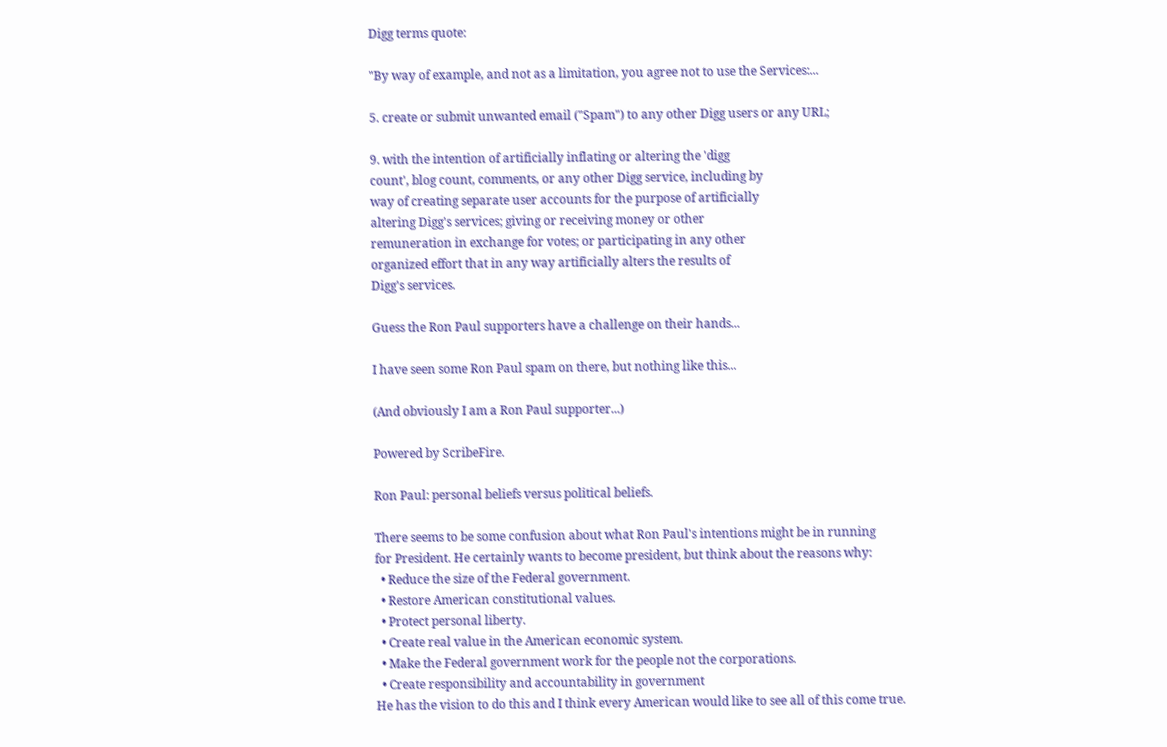Digg terms quote:

"By way of example, and not as a limitation, you agree not to use the Services:...

5. create or submit unwanted email ("Spam") to any other Digg users or any URL;

9. with the intention of artificially inflating or altering the 'digg
count', blog count, comments, or any other Digg service, including by
way of creating separate user accounts for the purpose of artificially
altering Digg's services; giving or receiving money or other
remuneration in exchange for votes; or participating in any other
organized effort that in any way artificially alters the results of
Digg's services.

Guess the Ron Paul supporters have a challenge on their hands...

I have seen some Ron Paul spam on there, but nothing like this...

(And obviously I am a Ron Paul supporter...)

Powered by ScribeFire.

Ron Paul: personal beliefs versus political beliefs.

There seems to be some confusion about what Ron Paul's intentions might be in running
for President. He certainly wants to become president, but think about the reasons why:
  • Reduce the size of the Federal government.
  • Restore American constitutional values.
  • Protect personal liberty.
  • Create real value in the American economic system.
  • Make the Federal government work for the people not the corporations.
  • Create responsibility and accountability in government
He has the vision to do this and I think every American would like to see all of this come true.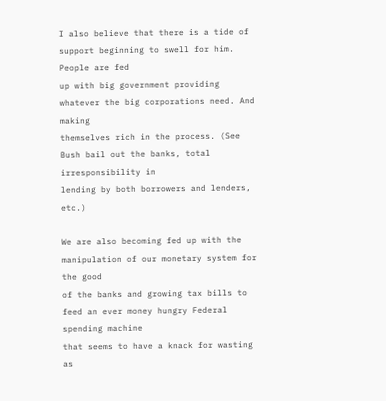I also believe that there is a tide of support beginning to swell for him. People are fed
up with big government providing whatever the big corporations need. And making
themselves rich in the process. (See Bush bail out the banks, total irresponsibility in
lending by both borrowers and lenders, etc.)

We are also becoming fed up with the manipulation of our monetary system for the good
of the banks and growing tax bills to feed an ever money hungry Federal spending machine
that seems to have a knack for wasting as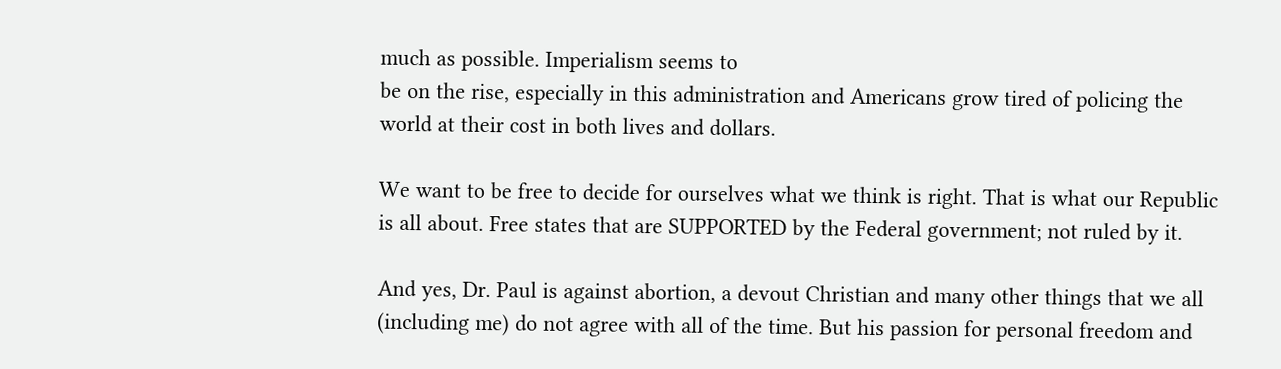much as possible. Imperialism seems to
be on the rise, especially in this administration and Americans grow tired of policing the
world at their cost in both lives and dollars.

We want to be free to decide for ourselves what we think is right. That is what our Republic
is all about. Free states that are SUPPORTED by the Federal government; not ruled by it.

And yes, Dr. Paul is against abortion, a devout Christian and many other things that we all
(including me) do not agree with all of the time. But his passion for personal freedom and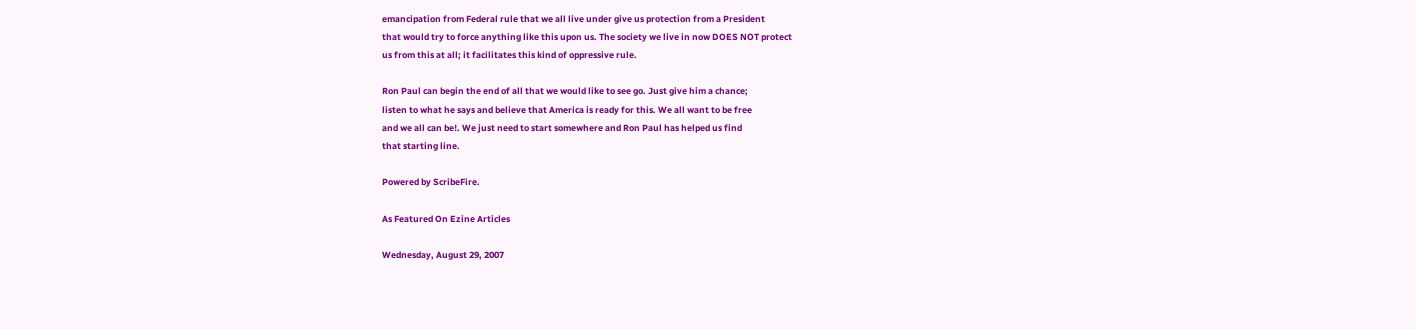emancipation from Federal rule that we all live under give us protection from a President
that would try to force anything like this upon us. The society we live in now DOES NOT protect
us from this at all; it facilitates this kind of oppressive rule.

Ron Paul can begin the end of all that we would like to see go. Just give him a chance;
listen to what he says and believe that America is ready for this. We all want to be free
and we all can be!. We just need to start somewhere and Ron Paul has helped us find
that starting line.

Powered by ScribeFire.

As Featured On Ezine Articles

Wednesday, August 29, 2007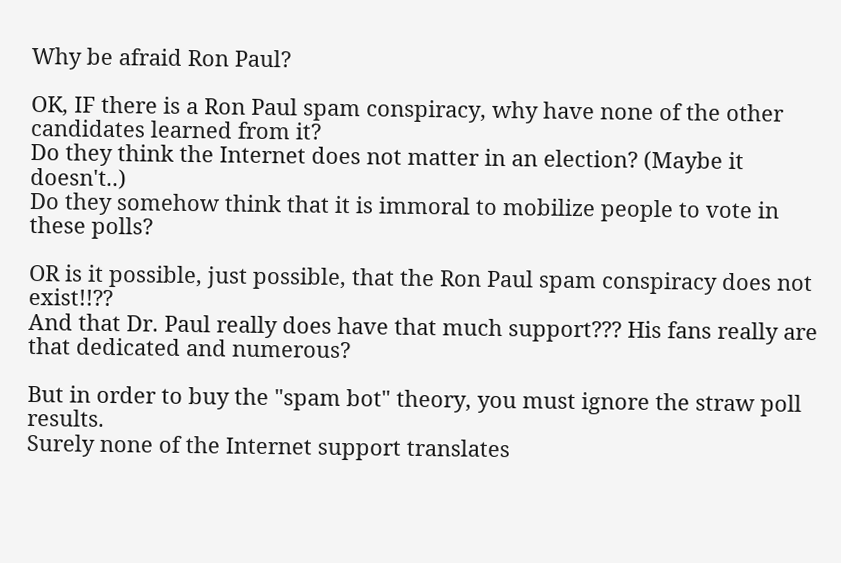Why be afraid Ron Paul?

OK, IF there is a Ron Paul spam conspiracy, why have none of the other candidates learned from it?
Do they think the Internet does not matter in an election? (Maybe it doesn't..)
Do they somehow think that it is immoral to mobilize people to vote in these polls?

OR is it possible, just possible, that the Ron Paul spam conspiracy does not exist!!??
And that Dr. Paul really does have that much support??? His fans really are
that dedicated and numerous?

But in order to buy the "spam bot" theory, you must ignore the straw poll results.
Surely none of the Internet support translates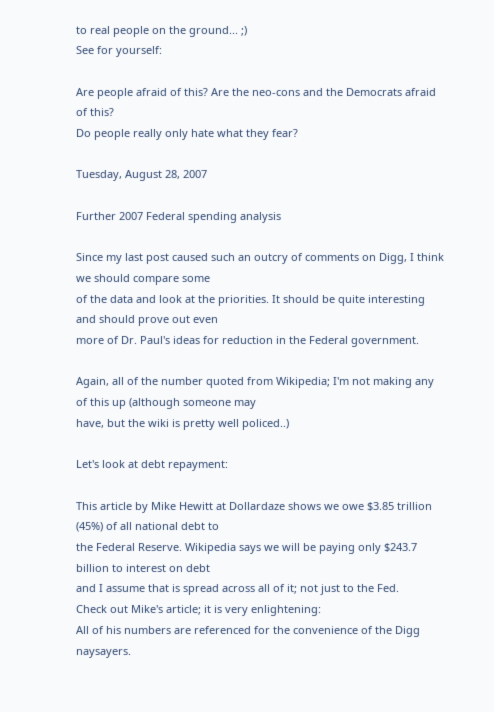to real people on the ground... ;)
See for yourself:

Are people afraid of this? Are the neo-cons and the Democrats afraid of this?
Do people really only hate what they fear?

Tuesday, August 28, 2007

Further 2007 Federal spending analysis

Since my last post caused such an outcry of comments on Digg, I think we should compare some
of the data and look at the priorities. It should be quite interesting and should prove out even
more of Dr. Paul's ideas for reduction in the Federal government.

Again, all of the number quoted from Wikipedia; I'm not making any of this up (although someone may
have, but the wiki is pretty well policed..)

Let's look at debt repayment:

This article by Mike Hewitt at Dollardaze shows we owe $3.85 trillion (45%) of all national debt to
the Federal Reserve. Wikipedia says we will be paying only $243.7 billion to interest on debt
and I assume that is spread across all of it; not just to the Fed.
Check out Mike's article; it is very enlightening:
All of his numbers are referenced for the convenience of the Digg naysayers.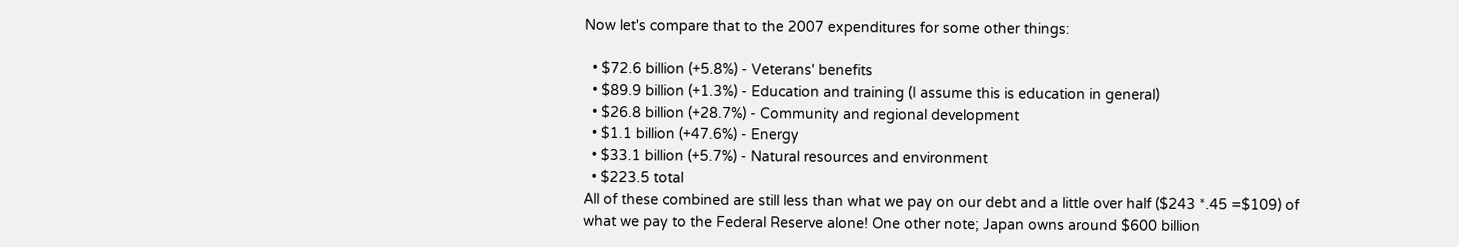Now let's compare that to the 2007 expenditures for some other things:

  • $72.6 billion (+5.8%) - Veterans' benefits
  • $89.9 billion (+1.3%) - Education and training (I assume this is education in general)
  • $26.8 billion (+28.7%) - Community and regional development
  • $1.1 billion (+47.6%) - Energy
  • $33.1 billion (+5.7%) - Natural resources and environment
  • $223.5 total
All of these combined are still less than what we pay on our debt and a little over half ($243 *.45 =$109) of
what we pay to the Federal Reserve alone! One other note; Japan owns around $600 billion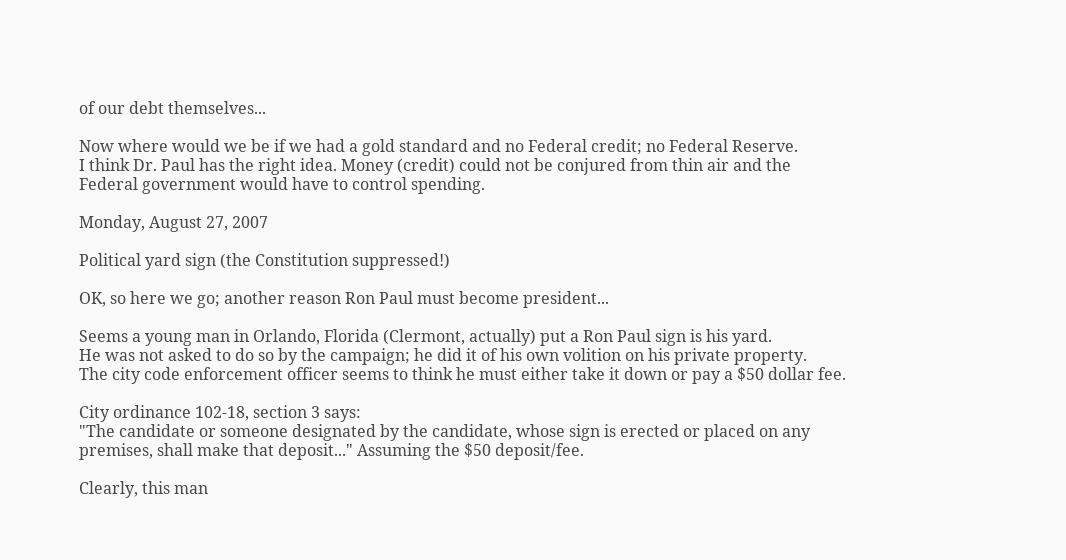of our debt themselves...

Now where would we be if we had a gold standard and no Federal credit; no Federal Reserve.
I think Dr. Paul has the right idea. Money (credit) could not be conjured from thin air and the
Federal government would have to control spending.

Monday, August 27, 2007

Political yard sign (the Constitution suppressed!)

OK, so here we go; another reason Ron Paul must become president...

Seems a young man in Orlando, Florida (Clermont, actually) put a Ron Paul sign is his yard.
He was not asked to do so by the campaign; he did it of his own volition on his private property.
The city code enforcement officer seems to think he must either take it down or pay a $50 dollar fee.

City ordinance 102-18, section 3 says:
"The candidate or someone designated by the candidate, whose sign is erected or placed on any
premises, shall make that deposit..." Assuming the $50 deposit/fee.

Clearly, this man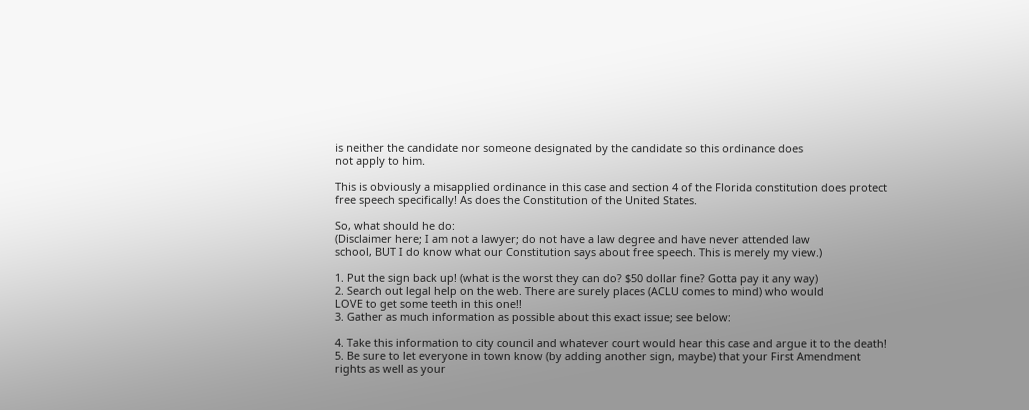is neither the candidate nor someone designated by the candidate so this ordinance does
not apply to him.

This is obviously a misapplied ordinance in this case and section 4 of the Florida constitution does protect
free speech specifically! As does the Constitution of the United States.

So, what should he do:
(Disclaimer here; I am not a lawyer; do not have a law degree and have never attended law
school, BUT I do know what our Constitution says about free speech. This is merely my view.)

1. Put the sign back up! (what is the worst they can do? $50 dollar fine? Gotta pay it any way)
2. Search out legal help on the web. There are surely places (ACLU comes to mind) who would
LOVE to get some teeth in this one!!
3. Gather as much information as possible about this exact issue; see below:

4. Take this information to city council and whatever court would hear this case and argue it to the death!
5. Be sure to let everyone in town know (by adding another sign, maybe) that your First Amendment
rights as well as your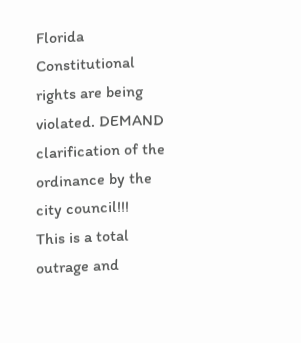Florida Constitutional rights are being violated. DEMAND clarification of the
ordinance by the city council!!!
This is a total outrage and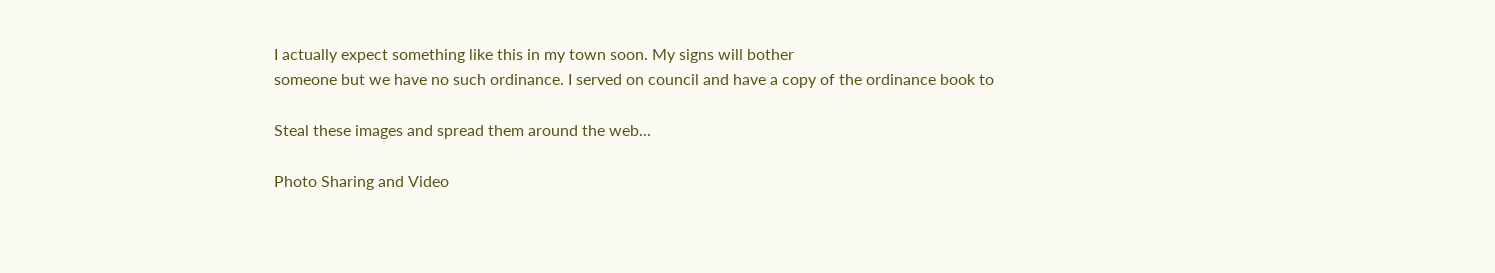I actually expect something like this in my town soon. My signs will bother
someone but we have no such ordinance. I served on council and have a copy of the ordinance book to

Steal these images and spread them around the web...

Photo Sharing and Video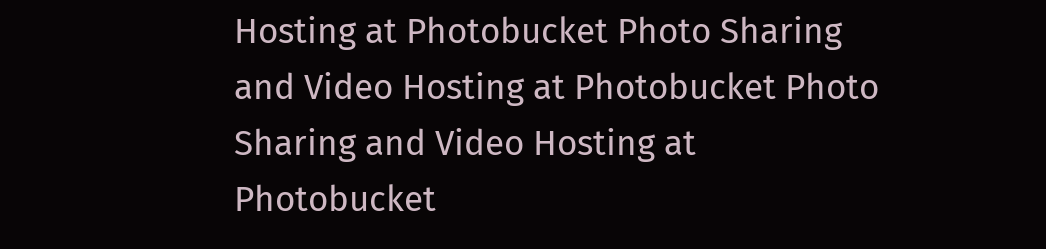Hosting at Photobucket Photo Sharing and Video Hosting at Photobucket Photo Sharing and Video Hosting at Photobucket